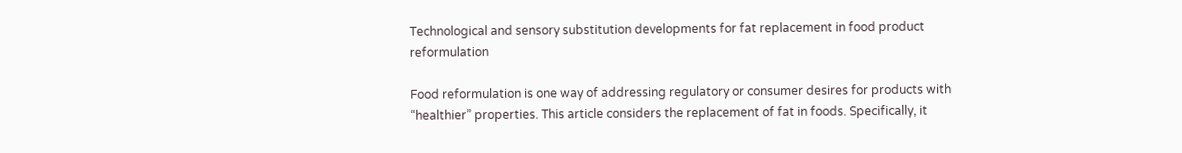Technological and sensory substitution developments for fat replacement in food product reformulation

Food reformulation is one way of addressing regulatory or consumer desires for products with “healthier” properties. This article considers the replacement of fat in foods. Specifically, it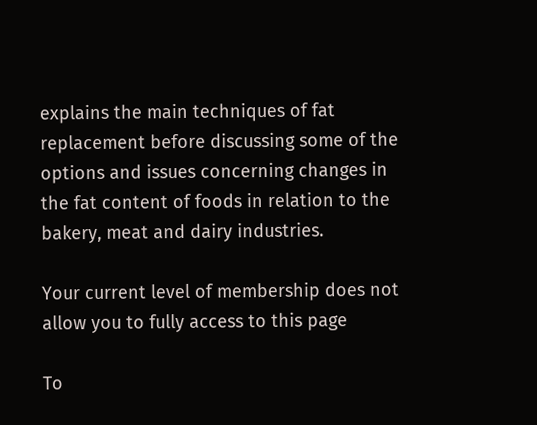explains the main techniques of fat replacement before discussing some of the options and issues concerning changes in the fat content of foods in relation to the bakery, meat and dairy industries.

Your current level of membership does not allow you to fully access to this page

To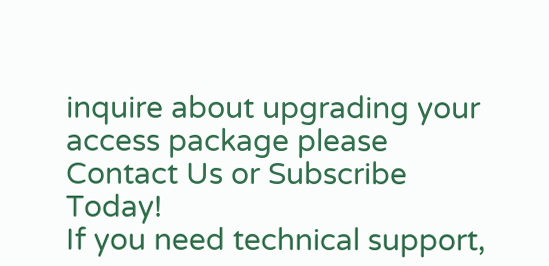inquire about upgrading your access package please Contact Us or Subscribe Today!
If you need technical support,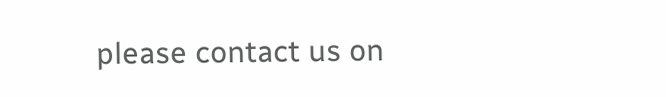please contact us on